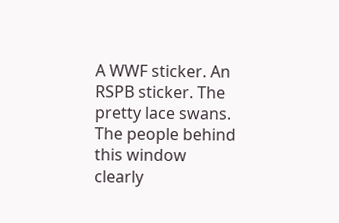A WWF sticker. An RSPB sticker. The pretty lace swans. The people behind this window clearly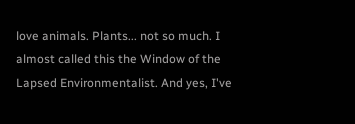love animals. Plants... not so much. I almost called this the Window of the Lapsed Environmentalist. And yes, I've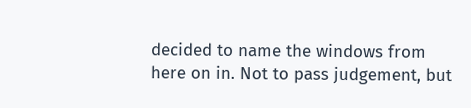decided to name the windows from here on in. Not to pass judgement, but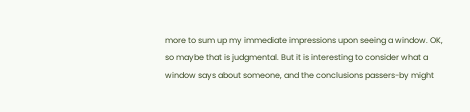more to sum up my immediate impressions upon seeing a window. OK, so maybe that is judgmental. But it is interesting to consider what a window says about someone, and the conclusions passers-by might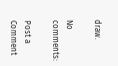draw.

No comments:

Post a Comment